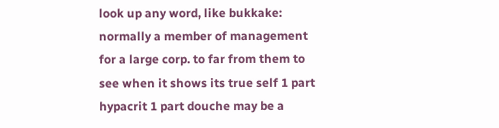look up any word, like bukkake:
normally a member of management for a large corp. to far from them to see when it shows its true self 1 part hypacrit 1 part douche may be a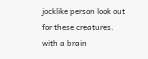jocklike person look out for these creatures. with a brain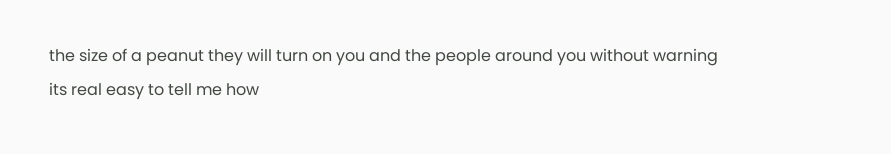the size of a peanut they will turn on you and the people around you without warning
its real easy to tell me how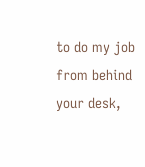to do my job from behind your desk,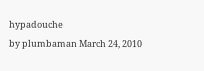hypadouche
by plumbaman March 24, 2010